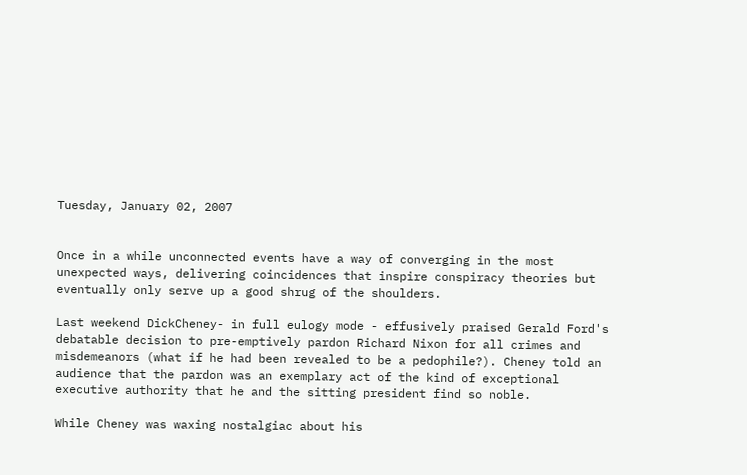Tuesday, January 02, 2007


Once in a while unconnected events have a way of converging in the most unexpected ways, delivering coincidences that inspire conspiracy theories but eventually only serve up a good shrug of the shoulders.

Last weekend DickCheney- in full eulogy mode - effusively praised Gerald Ford's debatable decision to pre-emptively pardon Richard Nixon for all crimes and misdemeanors (what if he had been revealed to be a pedophile?). Cheney told an audience that the pardon was an exemplary act of the kind of exceptional executive authority that he and the sitting president find so noble.

While Cheney was waxing nostalgiac about his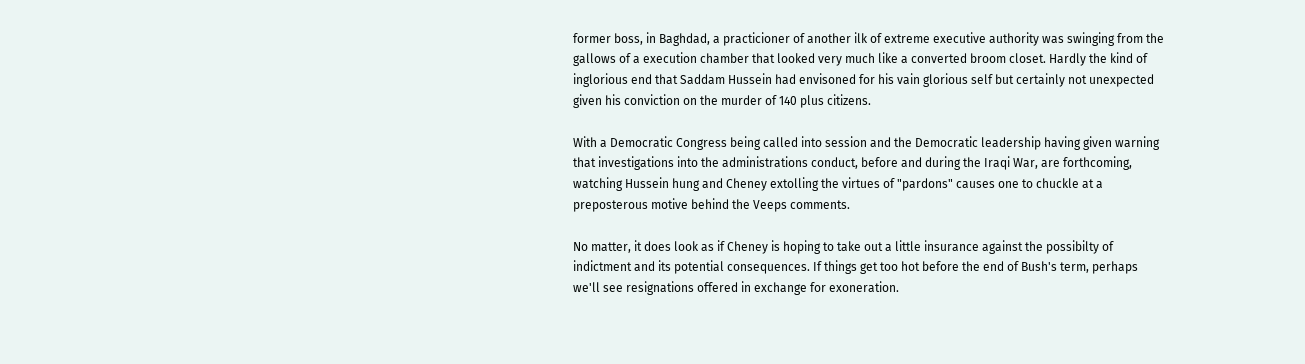former boss, in Baghdad, a practicioner of another ilk of extreme executive authority was swinging from the gallows of a execution chamber that looked very much like a converted broom closet. Hardly the kind of inglorious end that Saddam Hussein had envisoned for his vain glorious self but certainly not unexpected given his conviction on the murder of 140 plus citizens.

With a Democratic Congress being called into session and the Democratic leadership having given warning that investigations into the administrations conduct, before and during the Iraqi War, are forthcoming, watching Hussein hung and Cheney extolling the virtues of "pardons" causes one to chuckle at a preposterous motive behind the Veeps comments.

No matter, it does look as if Cheney is hoping to take out a little insurance against the possibilty of indictment and its potential consequences. If things get too hot before the end of Bush's term, perhaps we'll see resignations offered in exchange for exoneration.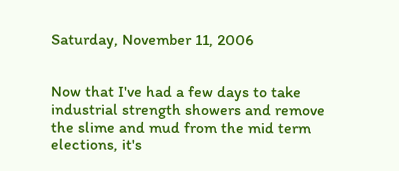Saturday, November 11, 2006


Now that I've had a few days to take industrial strength showers and remove the slime and mud from the mid term elections, it's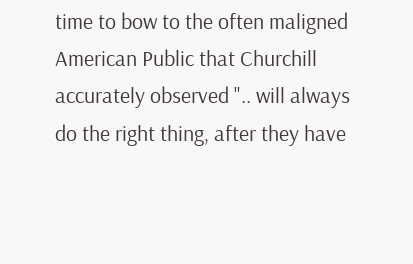time to bow to the often maligned American Public that Churchill accurately observed ".. will always do the right thing, after they have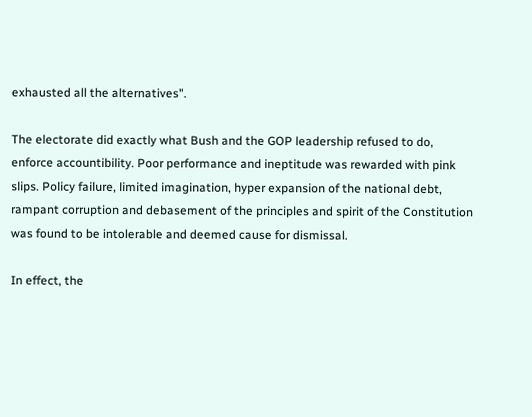exhausted all the alternatives".

The electorate did exactly what Bush and the GOP leadership refused to do, enforce accountibility. Poor performance and ineptitude was rewarded with pink slips. Policy failure, limited imagination, hyper expansion of the national debt, rampant corruption and debasement of the principles and spirit of the Constitution was found to be intolerable and deemed cause for dismissal.

In effect, the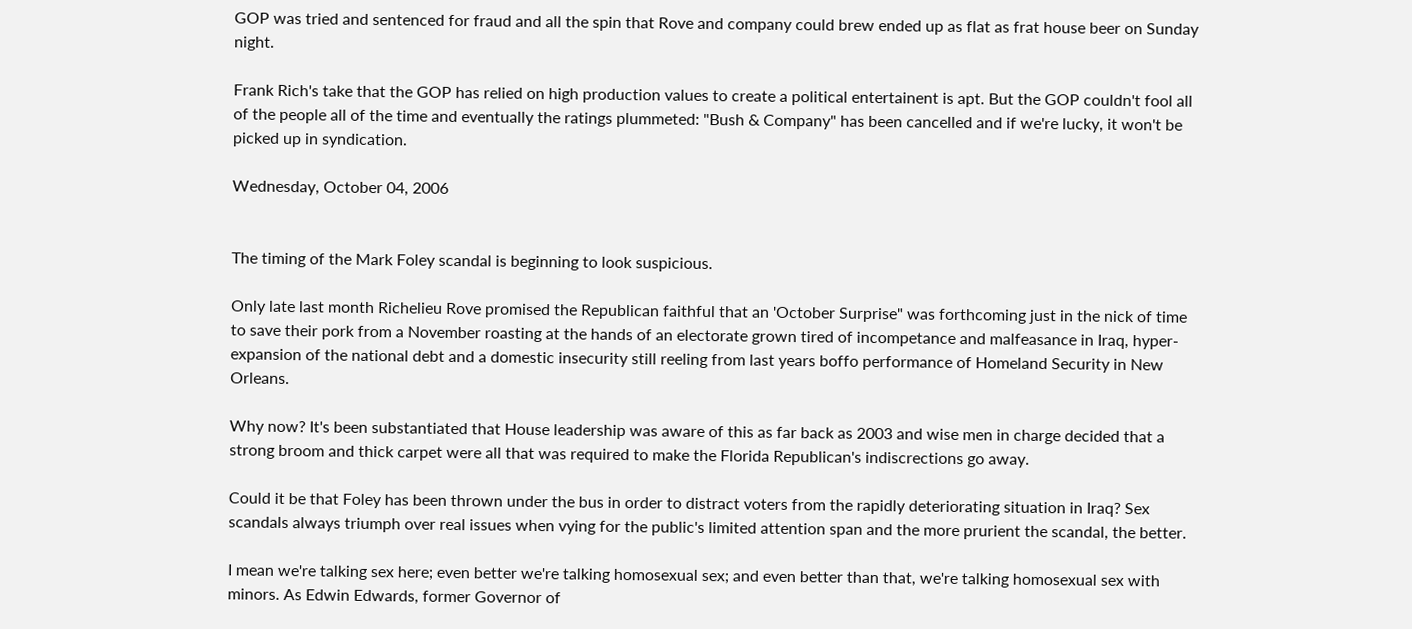GOP was tried and sentenced for fraud and all the spin that Rove and company could brew ended up as flat as frat house beer on Sunday night.

Frank Rich's take that the GOP has relied on high production values to create a political entertainent is apt. But the GOP couldn't fool all of the people all of the time and eventually the ratings plummeted: "Bush & Company" has been cancelled and if we're lucky, it won't be picked up in syndication.

Wednesday, October 04, 2006


The timing of the Mark Foley scandal is beginning to look suspicious.

Only late last month Richelieu Rove promised the Republican faithful that an 'October Surprise" was forthcoming just in the nick of time to save their pork from a November roasting at the hands of an electorate grown tired of incompetance and malfeasance in Iraq, hyper-expansion of the national debt and a domestic insecurity still reeling from last years boffo performance of Homeland Security in New Orleans.

Why now? It's been substantiated that House leadership was aware of this as far back as 2003 and wise men in charge decided that a strong broom and thick carpet were all that was required to make the Florida Republican's indiscrections go away.

Could it be that Foley has been thrown under the bus in order to distract voters from the rapidly deteriorating situation in Iraq? Sex scandals always triumph over real issues when vying for the public's limited attention span and the more prurient the scandal, the better.

I mean we're talking sex here; even better we're talking homosexual sex; and even better than that, we're talking homosexual sex with minors. As Edwin Edwards, former Governor of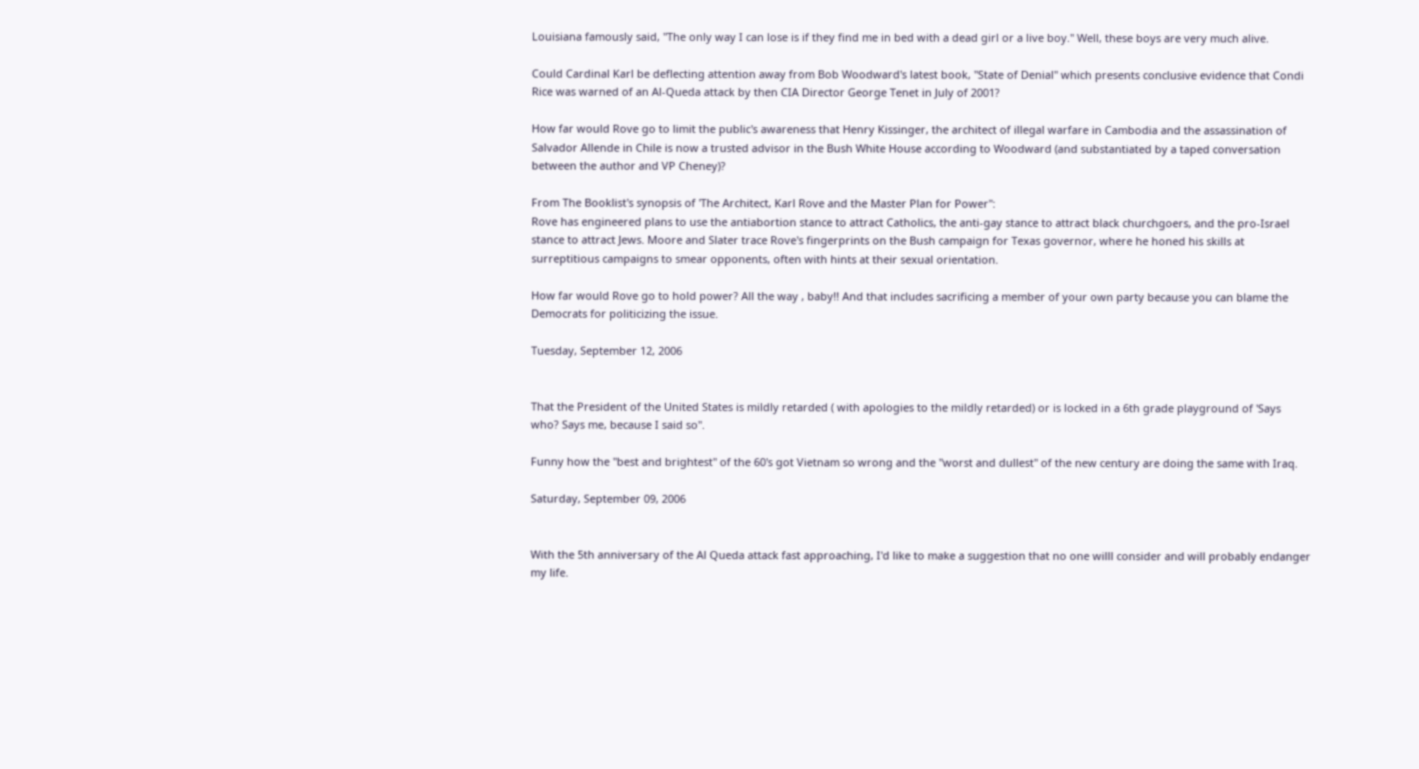Louisiana famously said, "The only way I can lose is if they find me in bed with a dead girl or a live boy." Well, these boys are very much alive.

Could Cardinal Karl be deflecting attention away from Bob Woodward's latest book, "State of Denial" which presents conclusive evidence that Condi Rice was warned of an Al-Queda attack by then CIA Director George Tenet in July of 2001?

How far would Rove go to limit the public's awareness that Henry Kissinger, the architect of illegal warfare in Cambodia and the assassination of Salvador Allende in Chile is now a trusted advisor in the Bush White House according to Woodward (and substantiated by a taped conversation between the author and VP Cheney)?

From The Booklist's synopsis of 'The Architect, Karl Rove and the Master Plan for Power":
Rove has engineered plans to use the antiabortion stance to attract Catholics, the anti-gay stance to attract black churchgoers, and the pro-Israel stance to attract Jews. Moore and Slater trace Rove's fingerprints on the Bush campaign for Texas governor, where he honed his skills at surreptitious campaigns to smear opponents, often with hints at their sexual orientation.

How far would Rove go to hold power? All the way , baby!! And that includes sacrificing a member of your own party because you can blame the Democrats for politicizing the issue.

Tuesday, September 12, 2006


That the President of the United States is mildly retarded ( with apologies to the mildly retarded) or is locked in a 6th grade playground of 'Says who? Says me, because I said so".

Funny how the "best and brightest" of the 60's got Vietnam so wrong and the "worst and dullest" of the new century are doing the same with Iraq.

Saturday, September 09, 2006


With the 5th anniversary of the Al Queda attack fast approaching, I'd like to make a suggestion that no one willl consider and will probably endanger my life.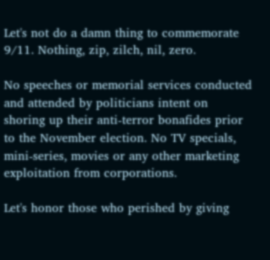Let's not do a damn thing to commemorate 9/11. Nothing, zip, zilch, nil, zero.

No speeches or memorial services conducted and attended by politicians intent on shoring up their anti-terror bonafides prior to the November election. No TV specials, mini-series, movies or any other marketing exploitation from corporations.

Let's honor those who perished by giving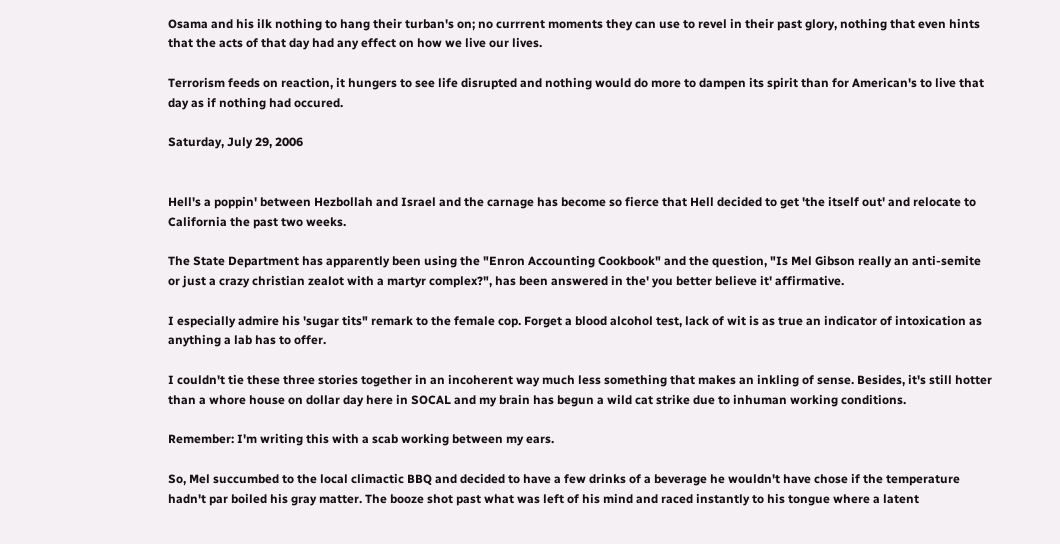Osama and his ilk nothing to hang their turban's on; no currrent moments they can use to revel in their past glory, nothing that even hints that the acts of that day had any effect on how we live our lives.

Terrorism feeds on reaction, it hungers to see life disrupted and nothing would do more to dampen its spirit than for American's to live that day as if nothing had occured.

Saturday, July 29, 2006


Hell's a poppin' between Hezbollah and Israel and the carnage has become so fierce that Hell decided to get 'the itself out' and relocate to California the past two weeks.

The State Department has apparently been using the "Enron Accounting Cookbook" and the question, "Is Mel Gibson really an anti-semite or just a crazy christian zealot with a martyr complex?", has been answered in the' you better believe it' affirmative.

I especially admire his 'sugar tits" remark to the female cop. Forget a blood alcohol test, lack of wit is as true an indicator of intoxication as anything a lab has to offer.

I couldn't tie these three stories together in an incoherent way much less something that makes an inkling of sense. Besides, it's still hotter than a whore house on dollar day here in SOCAL and my brain has begun a wild cat strike due to inhuman working conditions.

Remember: I'm writing this with a scab working between my ears.

So, Mel succumbed to the local climactic BBQ and decided to have a few drinks of a beverage he wouldn't have chose if the temperature hadn't par boiled his gray matter. The booze shot past what was left of his mind and raced instantly to his tongue where a latent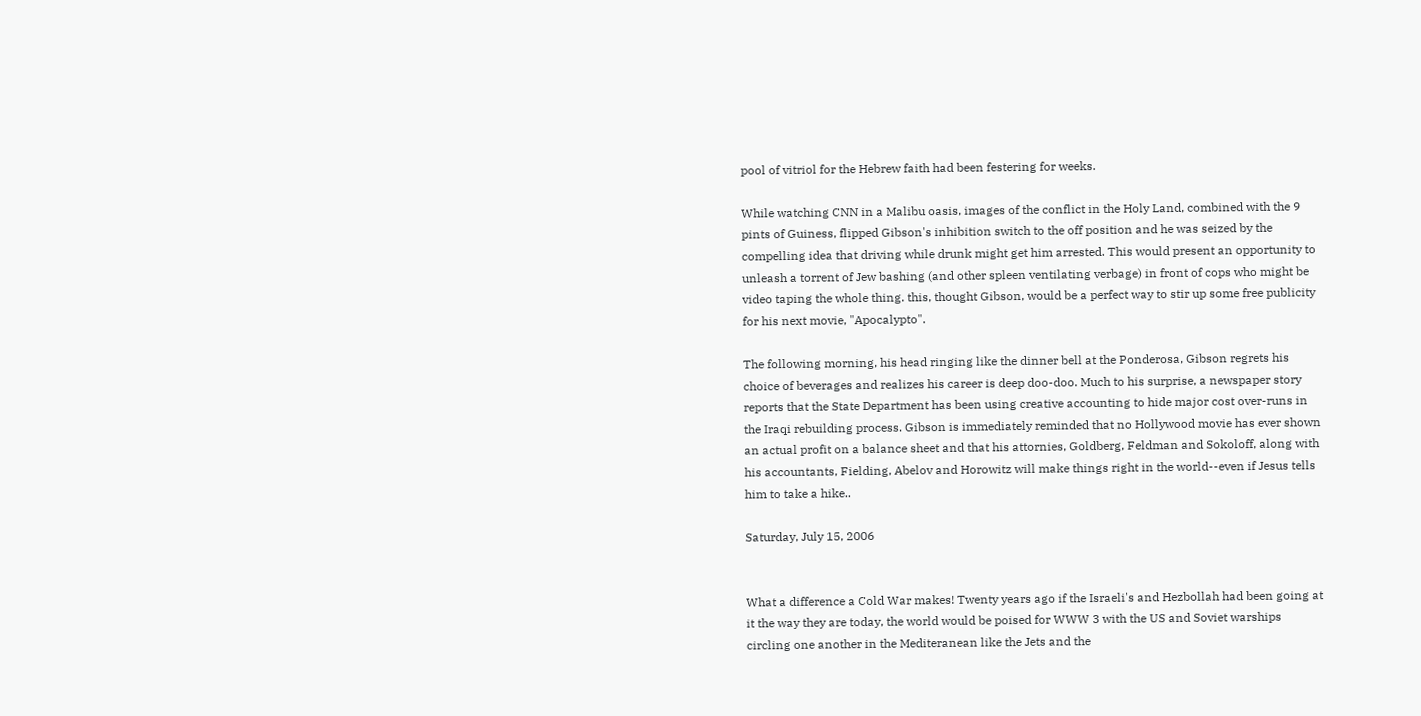pool of vitriol for the Hebrew faith had been festering for weeks.

While watching CNN in a Malibu oasis, images of the conflict in the Holy Land, combined with the 9 pints of Guiness, flipped Gibson's inhibition switch to the off position and he was seized by the compelling idea that driving while drunk might get him arrested. This would present an opportunity to unleash a torrent of Jew bashing (and other spleen ventilating verbage) in front of cops who might be video taping the whole thing. this, thought Gibson, would be a perfect way to stir up some free publicity for his next movie, "Apocalypto".

The following morning, his head ringing like the dinner bell at the Ponderosa, Gibson regrets his choice of beverages and realizes his career is deep doo-doo. Much to his surprise, a newspaper story reports that the State Department has been using creative accounting to hide major cost over-runs in the Iraqi rebuilding process. Gibson is immediately reminded that no Hollywood movie has ever shown an actual profit on a balance sheet and that his attornies, Goldberg, Feldman and Sokoloff, along with his accountants, Fielding, Abelov and Horowitz will make things right in the world--even if Jesus tells him to take a hike..

Saturday, July 15, 2006


What a difference a Cold War makes! Twenty years ago if the Israeli's and Hezbollah had been going at it the way they are today, the world would be poised for WWW 3 with the US and Soviet warships circling one another in the Mediteranean like the Jets and the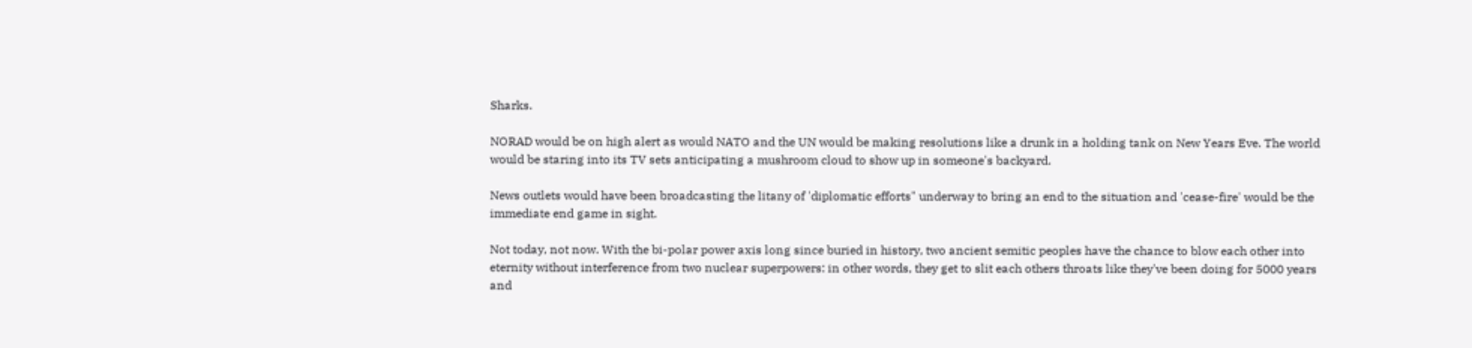Sharks.

NORAD would be on high alert as would NATO and the UN would be making resolutions like a drunk in a holding tank on New Years Eve. The world would be staring into its TV sets anticipating a mushroom cloud to show up in someone's backyard.

News outlets would have been broadcasting the litany of 'diplomatic efforts" underway to bring an end to the situation and 'cease-fire' would be the immediate end game in sight.

Not today, not now. With the bi-polar power axis long since buried in history, two ancient semitic peoples have the chance to blow each other into eternity without interference from two nuclear superpowers: in other words, they get to slit each others throats like they've been doing for 5000 years and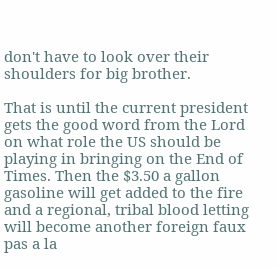don't have to look over their shoulders for big brother.

That is until the current president gets the good word from the Lord on what role the US should be playing in bringing on the End of Times. Then the $3.50 a gallon gasoline will get added to the fire and a regional, tribal blood letting will become another foreign faux pas a la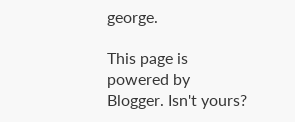george.

This page is powered by Blogger. Isn't yours?